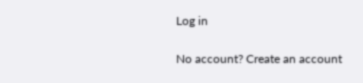Log in

No account? Create an account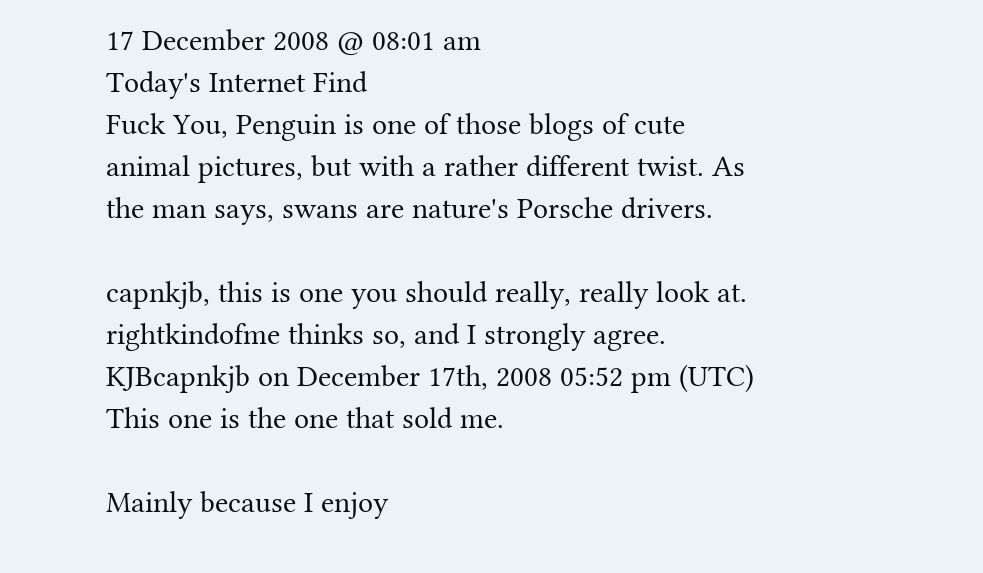17 December 2008 @ 08:01 am
Today's Internet Find
Fuck You, Penguin is one of those blogs of cute animal pictures, but with a rather different twist. As the man says, swans are nature's Porsche drivers.

capnkjb, this is one you should really, really look at. rightkindofme thinks so, and I strongly agree.
KJBcapnkjb on December 17th, 2008 05:52 pm (UTC)
This one is the one that sold me.

Mainly because I enjoy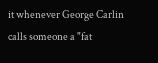it whenever George Carlin calls someone a "fat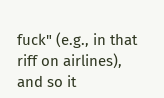fuck" (e.g., in that riff on airlines), and so it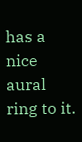has a nice aural ring to it.